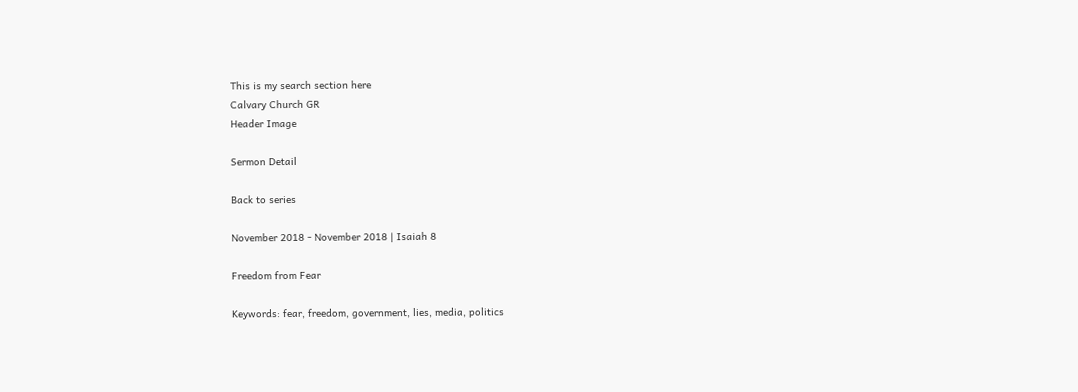This is my search section here
Calvary Church GR
Header Image

Sermon Detail

Back to series

November 2018 - November 2018 | Isaiah 8

Freedom from Fear

Keywords: fear, freedom, government, lies, media, politics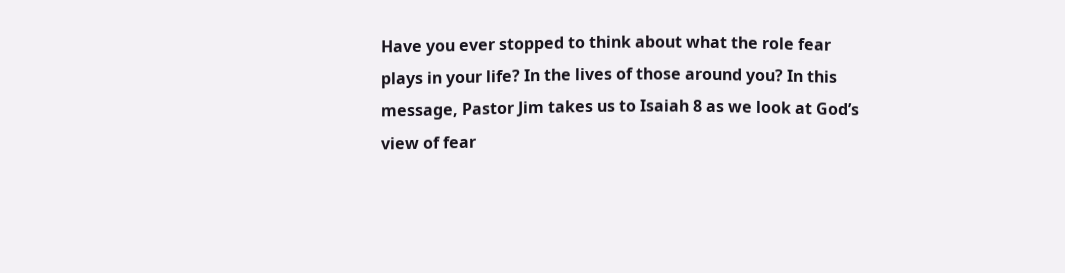Have you ever stopped to think about what the role fear plays in your life? In the lives of those around you? In this message, Pastor Jim takes us to Isaiah 8 as we look at God’s view of fear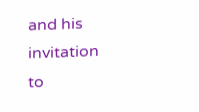and his invitation to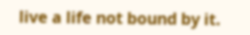live a life not bound by it.